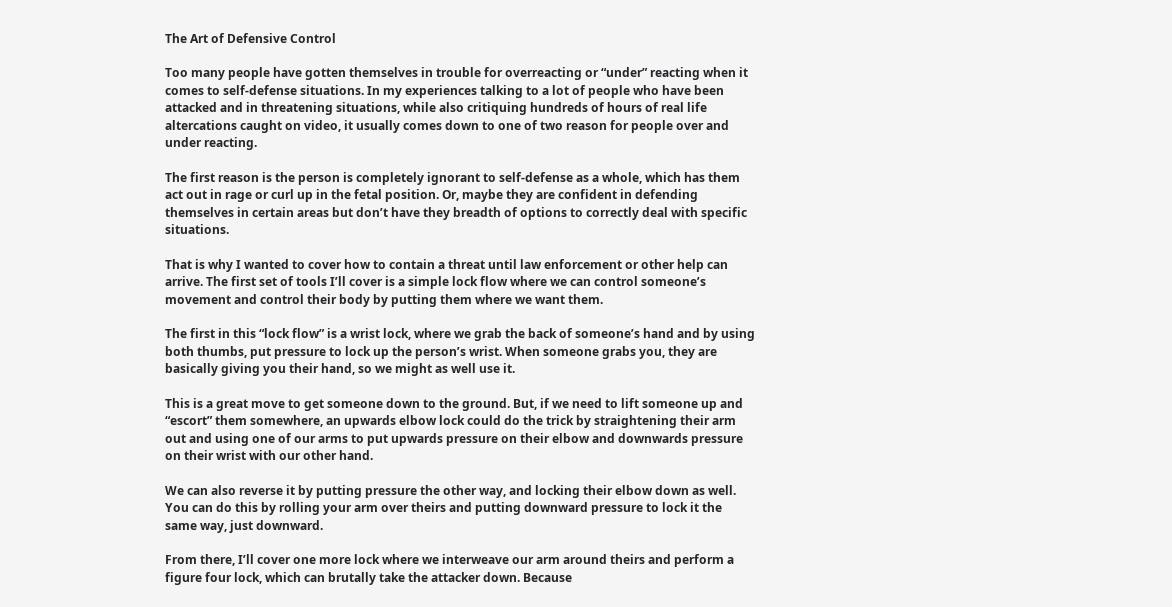The Art of Defensive Control

Too many people have gotten themselves in trouble for overreacting or “under” reacting when it comes to self-defense situations. In my experiences talking to a lot of people who have been attacked and in threatening situations, while also critiquing hundreds of hours of real life altercations caught on video, it usually comes down to one of two reason for people over and under reacting.

The first reason is the person is completely ignorant to self-defense as a whole, which has them act out in rage or curl up in the fetal position. Or, maybe they are confident in defending themselves in certain areas but don’t have they breadth of options to correctly deal with specific situations.

That is why I wanted to cover how to contain a threat until law enforcement or other help can arrive. The first set of tools I’ll cover is a simple lock flow where we can control someone’s movement and control their body by putting them where we want them.

The first in this “lock flow” is a wrist lock, where we grab the back of someone’s hand and by using both thumbs, put pressure to lock up the person’s wrist. When someone grabs you, they are basically giving you their hand, so we might as well use it.

This is a great move to get someone down to the ground. But, if we need to lift someone up and “escort” them somewhere, an upwards elbow lock could do the trick by straightening their arm out and using one of our arms to put upwards pressure on their elbow and downwards pressure on their wrist with our other hand.

We can also reverse it by putting pressure the other way, and locking their elbow down as well. You can do this by rolling your arm over theirs and putting downward pressure to lock it the same way, just downward.

From there, I’ll cover one more lock where we interweave our arm around theirs and perform a figure four lock, which can brutally take the attacker down. Because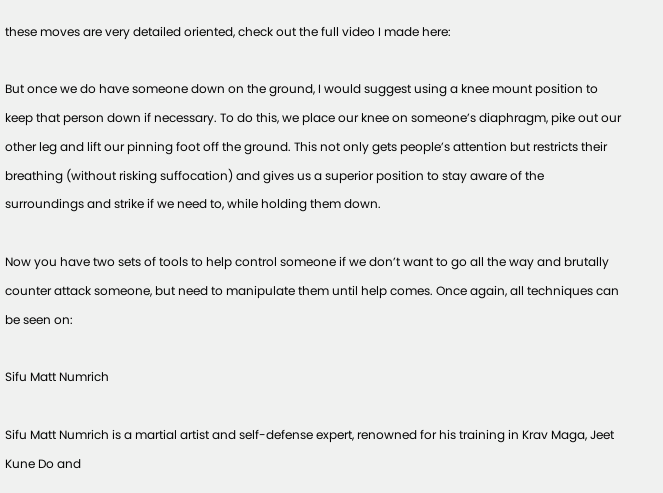these moves are very detailed oriented, check out the full video I made here:

But once we do have someone down on the ground, I would suggest using a knee mount position to keep that person down if necessary. To do this, we place our knee on someone’s diaphragm, pike out our other leg and lift our pinning foot off the ground. This not only gets people’s attention but restricts their breathing (without risking suffocation) and gives us a superior position to stay aware of the surroundings and strike if we need to, while holding them down.

Now you have two sets of tools to help control someone if we don’t want to go all the way and brutally counter attack someone, but need to manipulate them until help comes. Once again, all techniques can be seen on:

Sifu Matt Numrich

Sifu Matt Numrich is a martial artist and self-defense expert, renowned for his training in Krav Maga, Jeet Kune Do and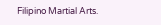Filipino Martial Arts.